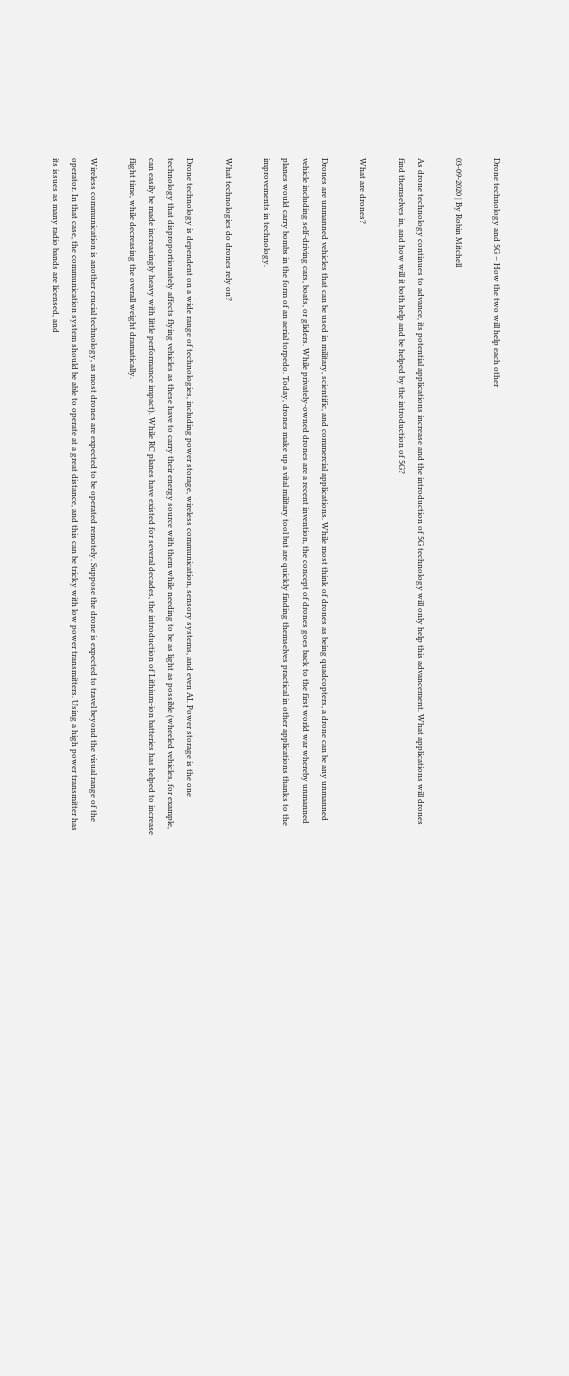Drone technology and 5G – How the two will help each other

03-09-2020 | By Robin Mitchell

As drone technology continues to advance, its potential applications increase and the introduction of 5G technology will only help this advancement. What applications will drones find themselves in, and how will it both help and be helped by the introduction of 5G?

What are drones?

Drones are unmanned vehicles that can be used in military, scientific, and commercial applications. While most think of drones as being quadcopters, a drone can be any unmanned vehicle including self-driving cars, boats, or gliders. While privately-owned drones are a recent invention, the concept of drones goes back to the first world war whereby unmanned planes would carry bombs in the form of an aerial torpedo. Today, drones make up a vital military tool but are quickly finding themselves practical in other applications thanks to the improvements in technology.

What technologies do drones rely on?

Drone technology is dependent on a wide range of technologies, including power storage, wireless communication, sensory systems, and even AI. Power storage is the one technology that disproportionately affects flying vehicles as these have to carry their energy source with them while needing to be as light as possible (wheeled vehicles, for example, can easily be made increasingly heavy with little performance impact). While RC planes have existed for several decades, the introduction of Lithium-ion batteries has helped to increase flight time, while decreasing the overall weight dramatically.

Wireless communication is another crucial technology, as most drones are expected to be operated remotely. Suppose the drone is expected to travel beyond the visual range of the operator. In that case, the communication system should be able to operate at a great distance, and this can be tricky with low power transmitters. Using a high power transmitter has its issues as many radio bands are licensed, and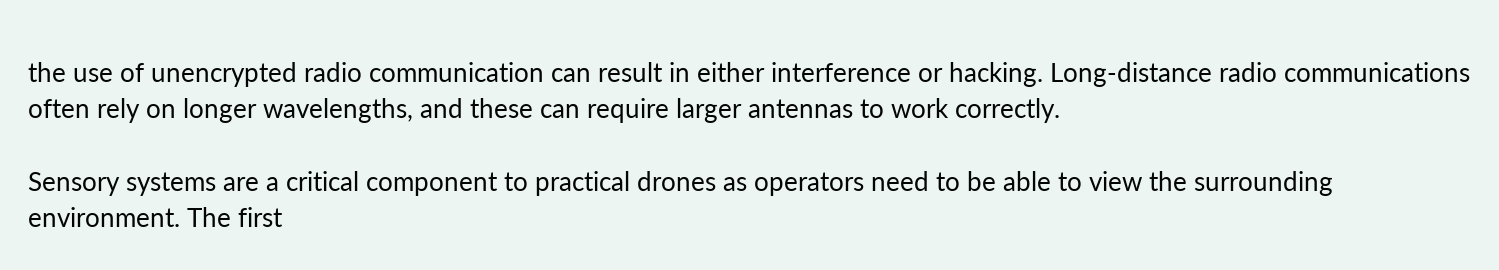the use of unencrypted radio communication can result in either interference or hacking. Long-distance radio communications often rely on longer wavelengths, and these can require larger antennas to work correctly.

Sensory systems are a critical component to practical drones as operators need to be able to view the surrounding environment. The first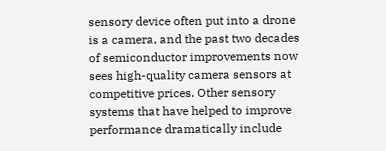sensory device often put into a drone is a camera, and the past two decades of semiconductor improvements now sees high-quality camera sensors at competitive prices. Other sensory systems that have helped to improve performance dramatically include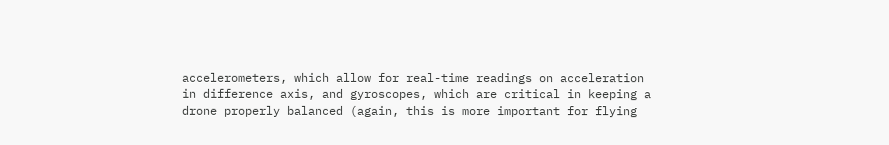accelerometers, which allow for real-time readings on acceleration in difference axis, and gyroscopes, which are critical in keeping a drone properly balanced (again, this is more important for flying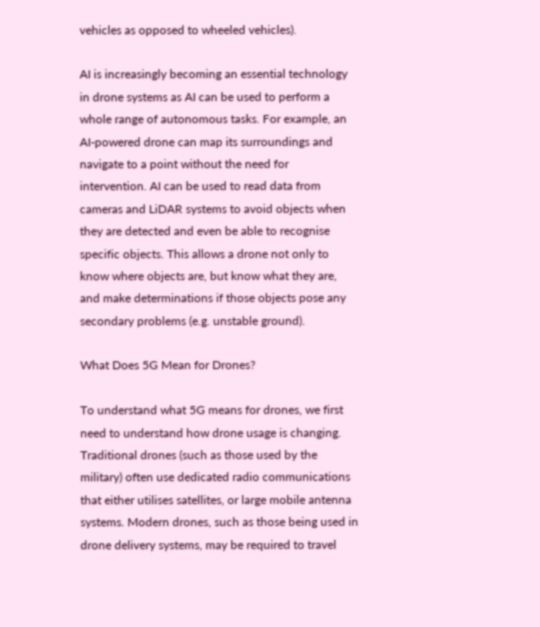vehicles as opposed to wheeled vehicles).

AI is increasingly becoming an essential technology in drone systems as AI can be used to perform a whole range of autonomous tasks. For example, an AI-powered drone can map its surroundings and navigate to a point without the need for intervention. AI can be used to read data from cameras and LiDAR systems to avoid objects when they are detected and even be able to recognise specific objects. This allows a drone not only to know where objects are, but know what they are, and make determinations if those objects pose any secondary problems (e.g. unstable ground).

What Does 5G Mean for Drones?

To understand what 5G means for drones, we first need to understand how drone usage is changing. Traditional drones (such as those used by the military) often use dedicated radio communications that either utilises satellites, or large mobile antenna systems. Modern drones, such as those being used in drone delivery systems, may be required to travel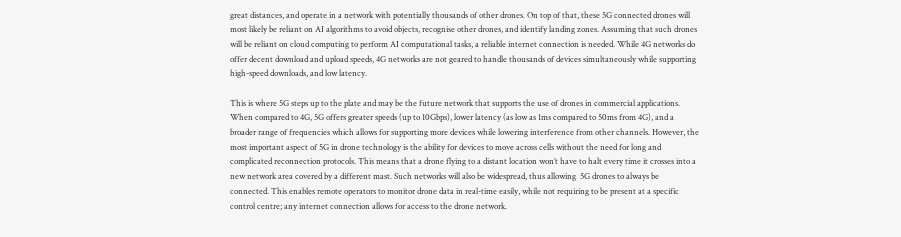great distances, and operate in a network with potentially thousands of other drones. On top of that, these 5G connected drones will most likely be reliant on AI algorithms to avoid objects, recognise other drones, and identify landing zones. Assuming that such drones will be reliant on cloud computing to perform AI computational tasks, a reliable internet connection is needed. While 4G networks do offer decent download and upload speeds, 4G networks are not geared to handle thousands of devices simultaneously while supporting high-speed downloads, and low latency.

This is where 5G steps up to the plate and may be the future network that supports the use of drones in commercial applications. When compared to 4G, 5G offers greater speeds (up to 10Gbps), lower latency (as low as 1ms compared to 50ms from 4G), and a broader range of frequencies which allows for supporting more devices while lowering interference from other channels. However, the most important aspect of 5G in drone technology is the ability for devices to move across cells without the need for long and complicated reconnection protocols. This means that a drone flying to a distant location won’t have to halt every time it crosses into a new network area covered by a different mast. Such networks will also be widespread, thus allowing  5G drones to always be connected. This enables remote operators to monitor drone data in real-time easily, while not requiring to be present at a specific control centre; any internet connection allows for access to the drone network.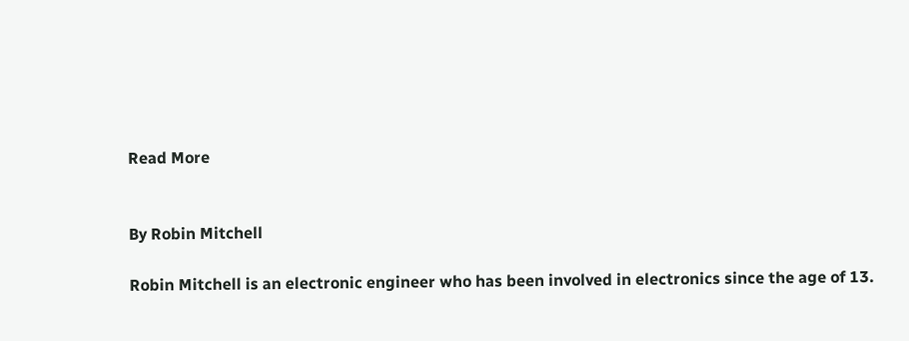Read More


By Robin Mitchell

Robin Mitchell is an electronic engineer who has been involved in electronics since the age of 13.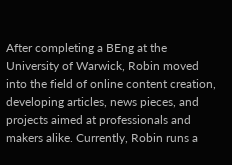After completing a BEng at the University of Warwick, Robin moved into the field of online content creation, developing articles, news pieces, and projects aimed at professionals and makers alike. Currently, Robin runs a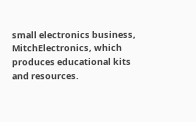small electronics business, MitchElectronics, which produces educational kits and resources.